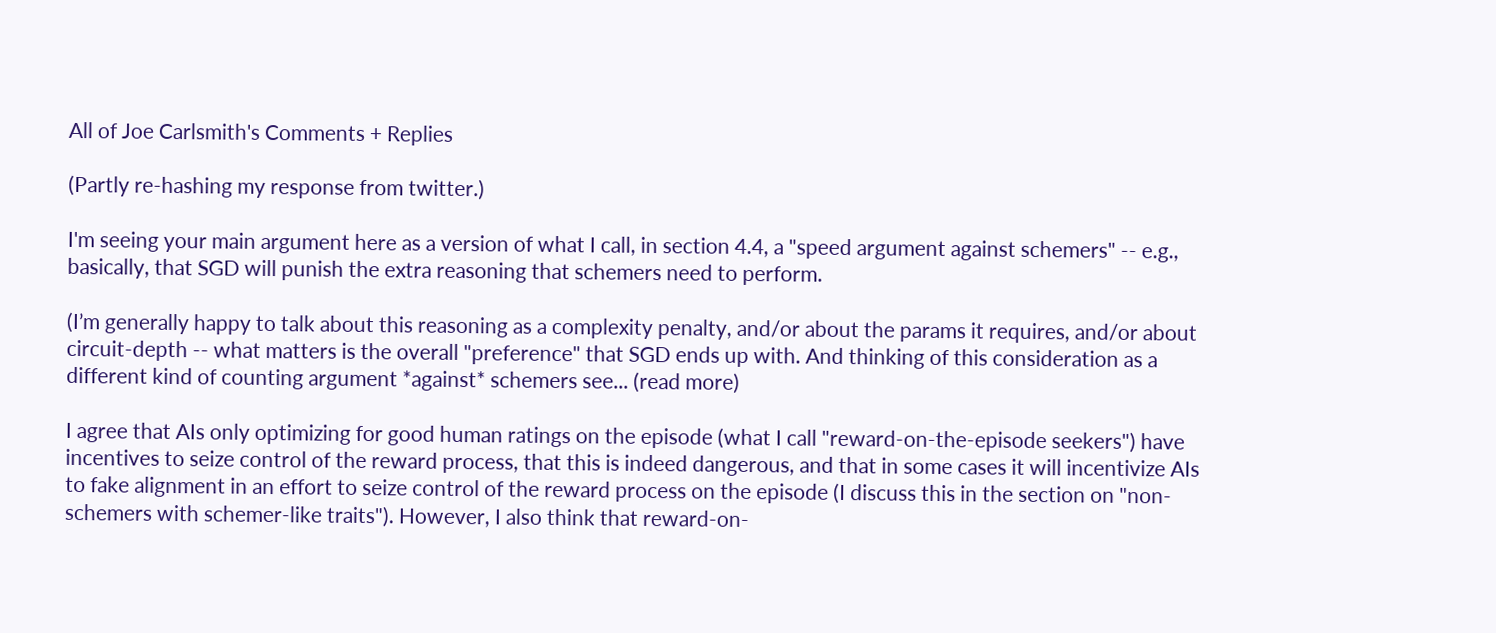All of Joe Carlsmith's Comments + Replies

(Partly re-hashing my response from twitter.)

I'm seeing your main argument here as a version of what I call, in section 4.4, a "speed argument against schemers" -- e.g., basically, that SGD will punish the extra reasoning that schemers need to perform.

(I’m generally happy to talk about this reasoning as a complexity penalty, and/or about the params it requires, and/or about circuit-depth -- what matters is the overall "preference" that SGD ends up with. And thinking of this consideration as a different kind of counting argument *against* schemers see... (read more)

I agree that AIs only optimizing for good human ratings on the episode (what I call "reward-on-the-episode seekers") have incentives to seize control of the reward process, that this is indeed dangerous, and that in some cases it will incentivize AIs to fake alignment in an effort to seize control of the reward process on the episode (I discuss this in the section on "non-schemers with schemer-like traits"). However, I also think that reward-on-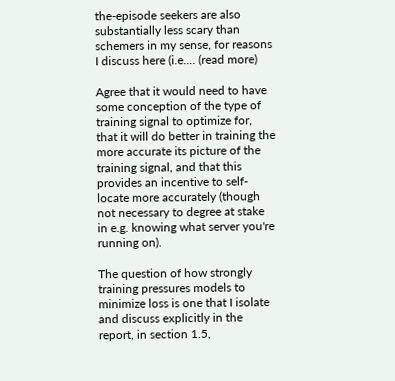the-episode seekers are also substantially less scary than schemers in my sense, for reasons I discuss here (i.e.... (read more)

Agree that it would need to have some conception of the type of training signal to optimize for, that it will do better in training the more accurate its picture of the training signal, and that this provides an incentive to self-locate more accurately (though not necessary to degree at stake in e.g. knowing what server you're running on).

The question of how strongly training pressures models to minimize loss is one that I isolate and discuss explicitly in the report, in section 1.5,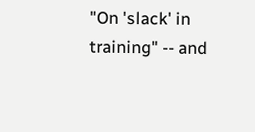"On 'slack' in training" -- and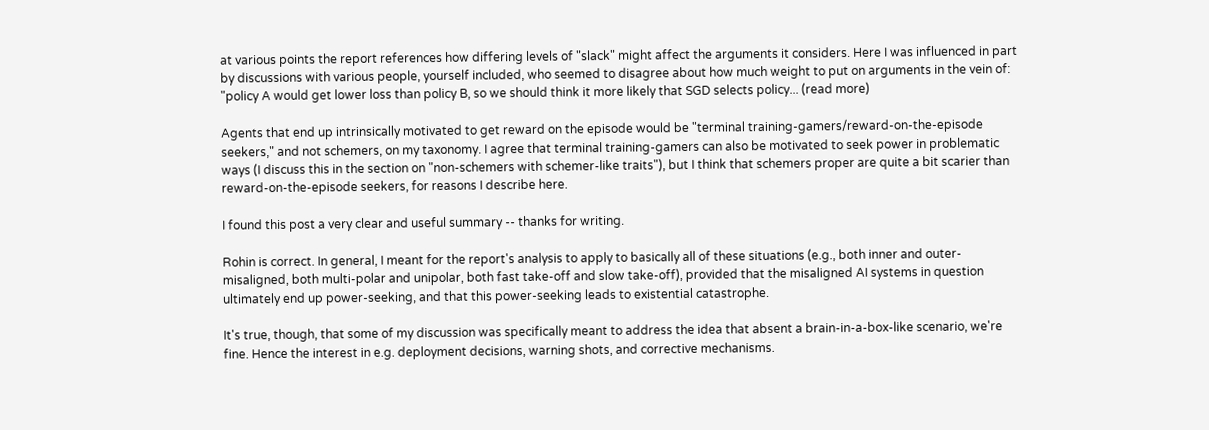at various points the report references how differing levels of "slack" might affect the arguments it considers. Here I was influenced in part by discussions with various people, yourself included, who seemed to disagree about how much weight to put on arguments in the vein of: "policy A would get lower loss than policy B, so we should think it more likely that SGD selects policy... (read more)

Agents that end up intrinsically motivated to get reward on the episode would be "terminal training-gamers/reward-on-the-episode seekers," and not schemers, on my taxonomy. I agree that terminal training-gamers can also be motivated to seek power in problematic ways (I discuss this in the section on "non-schemers with schemer-like traits"), but I think that schemers proper are quite a bit scarier than reward-on-the-episode seekers, for reasons I describe here.

I found this post a very clear and useful summary -- thanks for writing.

Rohin is correct. In general, I meant for the report's analysis to apply to basically all of these situations (e.g., both inner and outer-misaligned, both multi-polar and unipolar, both fast take-off and slow take-off), provided that the misaligned AI systems in question ultimately end up power-seeking, and that this power-seeking leads to existential catastrophe.

It's true, though, that some of my discussion was specifically meant to address the idea that absent a brain-in-a-box-like scenario, we're fine. Hence the interest in e.g. deployment decisions, warning shots, and corrective mechanisms.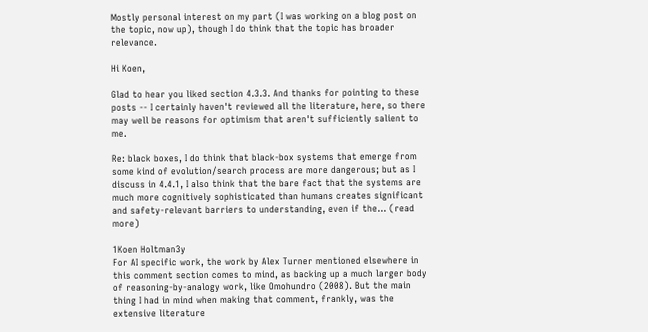Mostly personal interest on my part (I was working on a blog post on the topic, now up), though I do think that the topic has broader relevance.

Hi Koen,

Glad to hear you liked section 4.3.3. And thanks for pointing to these posts -- I certainly haven't reviewed all the literature, here, so there may well be reasons for optimism that aren't sufficiently salient to me.

Re: black boxes, I do think that black-box systems that emerge from some kind of evolution/search process are more dangerous; but as I discuss in 4.4.1, I also think that the bare fact that the systems are much more cognitively sophisticated than humans creates significant and safety-relevant barriers to understanding, even if the... (read more)

1Koen Holtman3y
For AI specific work, the work by Alex Turner mentioned elsewhere in this comment section comes to mind, as backing up a much larger body of reasoning-by-analogy work, like Omohundro (2008). But the main thing I had in mind when making that comment, frankly, was the extensive literature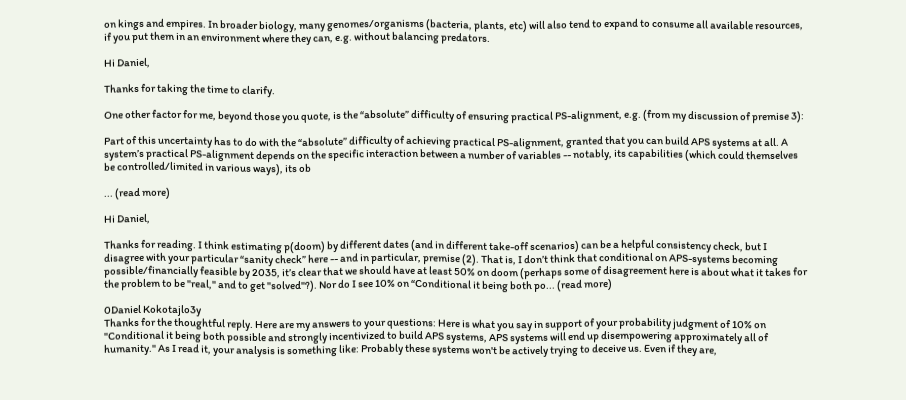on kings and empires. In broader biology, many genomes/organisms (bacteria, plants, etc) will also tend to expand to consume all available resources, if you put them in an environment where they can, e.g. without balancing predators.

Hi Daniel,

Thanks for taking the time to clarify.

One other factor for me, beyond those you quote, is the “absolute” difficulty of ensuring practical PS-alignment, e.g. (from my discussion of premise 3):

Part of this uncertainty has to do with the “absolute” difficulty of achieving practical PS-alignment, granted that you can build APS systems at all. A system’s practical PS-alignment depends on the specific interaction between a number of variables -- notably, its capabilities (which could themselves be controlled/limited in various ways), its ob

... (read more)

Hi Daniel,

Thanks for reading. I think estimating p(doom) by different dates (and in different take-off scenarios) can be a helpful consistency check, but I disagree with your particular “sanity check” here -- and in particular, premise (2). That is, I don’t think that conditional on APS-systems becoming possible/financially feasible by 2035, it’s clear that we should have at least 50% on doom (perhaps some of disagreement here is about what it takes for the problem to be "real," and to get "solved"?). Nor do I see 10% on “Conditional it being both po... (read more)

0Daniel Kokotajlo3y
Thanks for the thoughtful reply. Here are my answers to your questions: Here is what you say in support of your probability judgment of 10% on "Conditional it being both possible and strongly incentivized to build APS systems, APS systems will end up disempowering approximately all of humanity." As I read it, your analysis is something like: Probably these systems won't be actively trying to deceive us. Even if they are,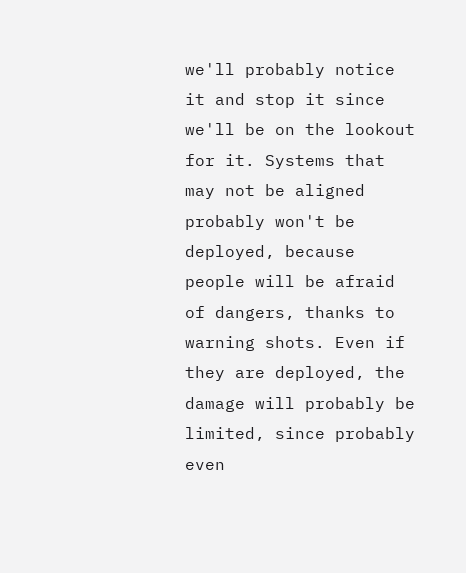we'll probably notice it and stop it since we'll be on the lookout for it. Systems that may not be aligned probably won't be deployed, because people will be afraid of dangers, thanks to warning shots. Even if they are deployed, the damage will probably be limited, since probably even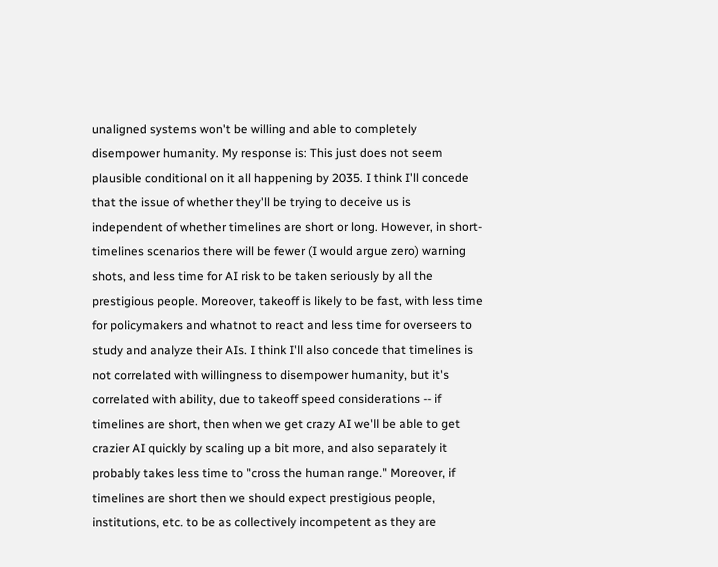unaligned systems won't be willing and able to completely disempower humanity. My response is: This just does not seem plausible conditional on it all happening by 2035. I think I'll concede that the issue of whether they'll be trying to deceive us is independent of whether timelines are short or long. However, in short-timelines scenarios there will be fewer (I would argue zero) warning shots, and less time for AI risk to be taken seriously by all the prestigious people. Moreover, takeoff is likely to be fast, with less time for policymakers and whatnot to react and less time for overseers to study and analyze their AIs. I think I'll also concede that timelines is not correlated with willingness to disempower humanity, but it's correlated with ability, due to takeoff speed considerations -- if timelines are short, then when we get crazy AI we'll be able to get crazier AI quickly by scaling up a bit more, and also separately it probably takes less time to "cross the human range." Moreover, if timelines are short then we should expect prestigious people, institutions, etc. to be as collectively incompetent as they are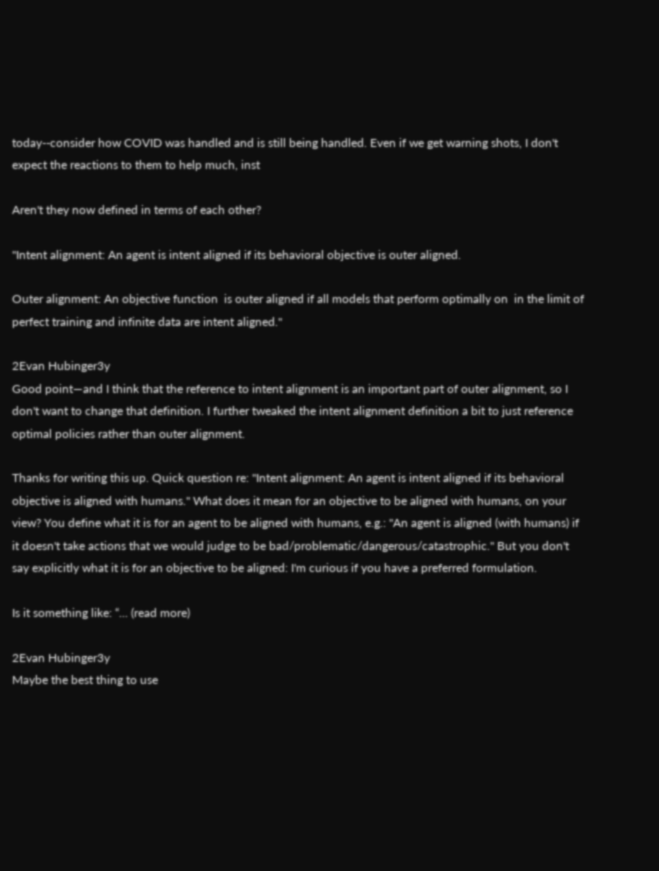today--consider how COVID was handled and is still being handled. Even if we get warning shots, I don't expect the reactions to them to help much, inst

Aren't they now defined in terms of each other?

"Intent alignment: An agent is intent aligned if its behavioral objective is outer aligned.

Outer alignment: An objective function  is outer aligned if all models that perform optimally on  in the limit of perfect training and infinite data are intent aligned."

2Evan Hubinger3y
Good point—and I think that the reference to intent alignment is an important part of outer alignment, so I don't want to change that definition. I further tweaked the intent alignment definition a bit to just reference optimal policies rather than outer alignment.

Thanks for writing this up. Quick question re: "Intent alignment: An agent is intent aligned if its behavioral objective is aligned with humans." What does it mean for an objective to be aligned with humans, on your view? You define what it is for an agent to be aligned with humans, e.g.: "An agent is aligned (with humans) if it doesn't take actions that we would judge to be bad/problematic/dangerous/catastrophic." But you don't say explicitly what it is for an objective to be aligned: I'm curious if you have a preferred formulation.

Is it something like: “... (read more)

2Evan Hubinger3y
Maybe the best thing to use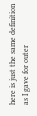here is just the same definition as I gave for outer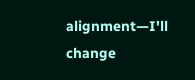alignment—I'll change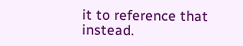it to reference that instead.